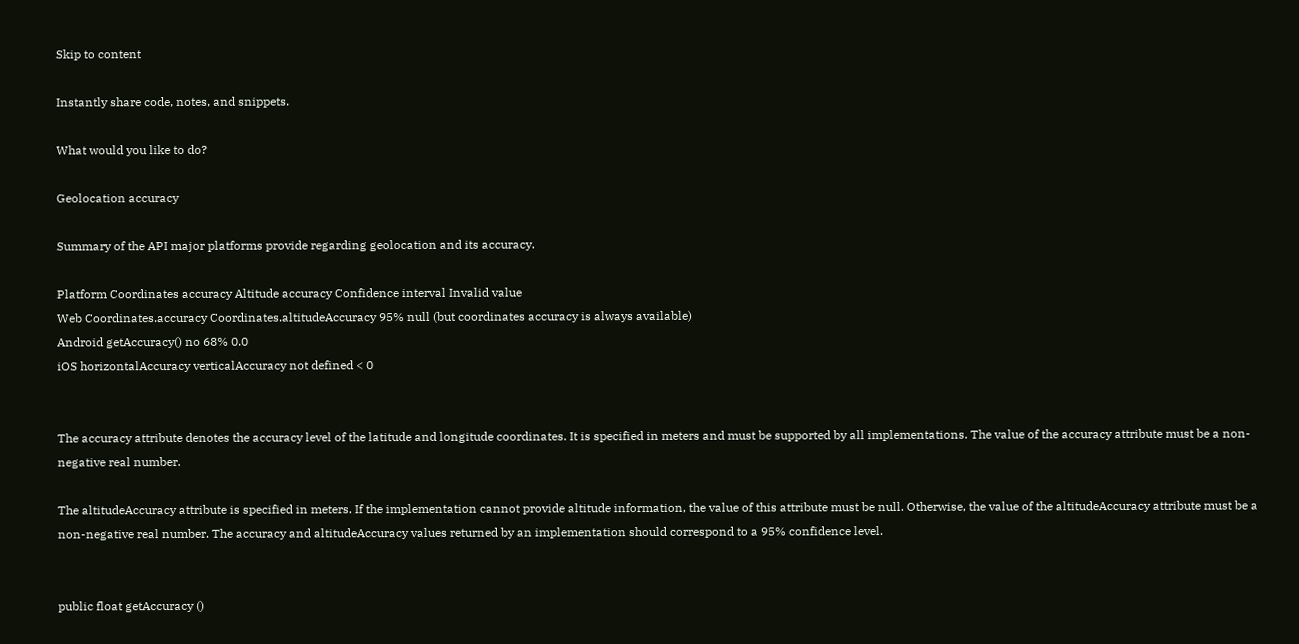Skip to content

Instantly share code, notes, and snippets.

What would you like to do?

Geolocation accuracy

Summary of the API major platforms provide regarding geolocation and its accuracy.

Platform Coordinates accuracy Altitude accuracy Confidence interval Invalid value
Web Coordinates.accuracy Coordinates.altitudeAccuracy 95% null (but coordinates accuracy is always available)
Android getAccuracy() no 68% 0.0
iOS horizontalAccuracy verticalAccuracy not defined < 0


The accuracy attribute denotes the accuracy level of the latitude and longitude coordinates. It is specified in meters and must be supported by all implementations. The value of the accuracy attribute must be a non-negative real number.

The altitudeAccuracy attribute is specified in meters. If the implementation cannot provide altitude information, the value of this attribute must be null. Otherwise, the value of the altitudeAccuracy attribute must be a non-negative real number. The accuracy and altitudeAccuracy values returned by an implementation should correspond to a 95% confidence level.


public float getAccuracy ()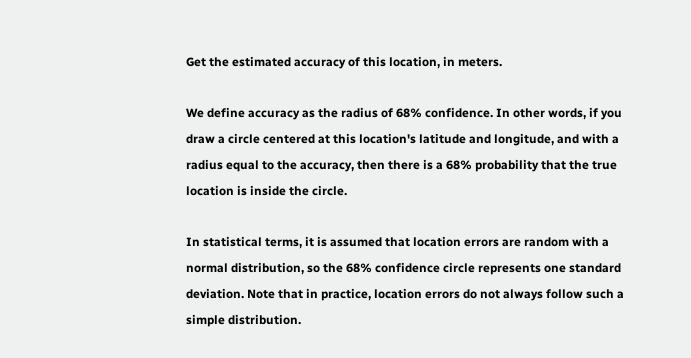Get the estimated accuracy of this location, in meters.

We define accuracy as the radius of 68% confidence. In other words, if you draw a circle centered at this location's latitude and longitude, and with a radius equal to the accuracy, then there is a 68% probability that the true location is inside the circle.

In statistical terms, it is assumed that location errors are random with a normal distribution, so the 68% confidence circle represents one standard deviation. Note that in practice, location errors do not always follow such a simple distribution.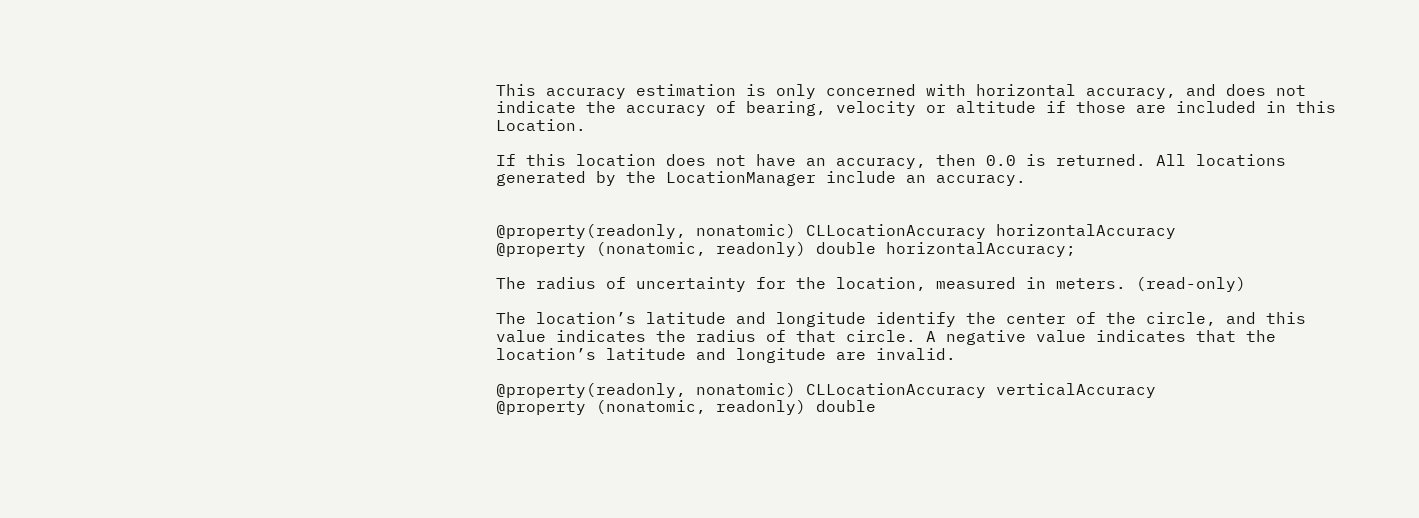This accuracy estimation is only concerned with horizontal accuracy, and does not indicate the accuracy of bearing, velocity or altitude if those are included in this Location.

If this location does not have an accuracy, then 0.0 is returned. All locations generated by the LocationManager include an accuracy.


@property(readonly, nonatomic) CLLocationAccuracy horizontalAccuracy
@property (nonatomic, readonly) double horizontalAccuracy;

The radius of uncertainty for the location, measured in meters. (read-only)

The location’s latitude and longitude identify the center of the circle, and this value indicates the radius of that circle. A negative value indicates that the location’s latitude and longitude are invalid.

@property(readonly, nonatomic) CLLocationAccuracy verticalAccuracy
@property (nonatomic, readonly) double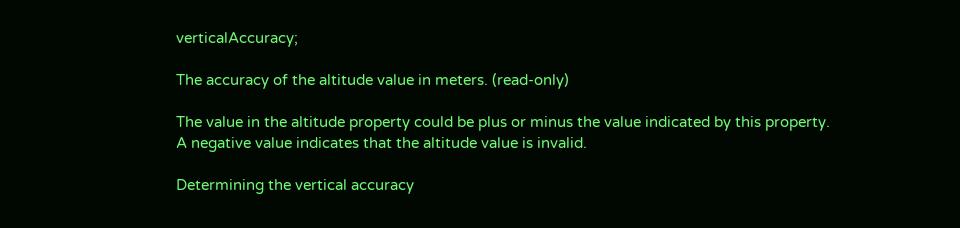verticalAccuracy;

The accuracy of the altitude value in meters. (read-only)

The value in the altitude property could be plus or minus the value indicated by this property. A negative value indicates that the altitude value is invalid.

Determining the vertical accuracy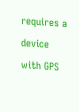requires a device with GPS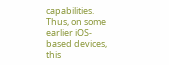capabilities. Thus, on some earlier iOS-based devices, this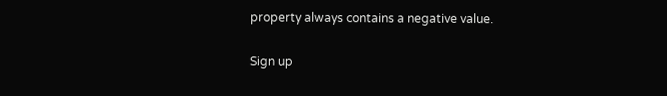property always contains a negative value.

Sign up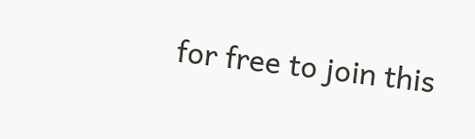for free to join this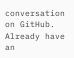conversation on GitHub. Already have an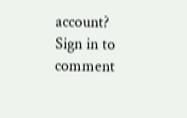account? Sign in to comment